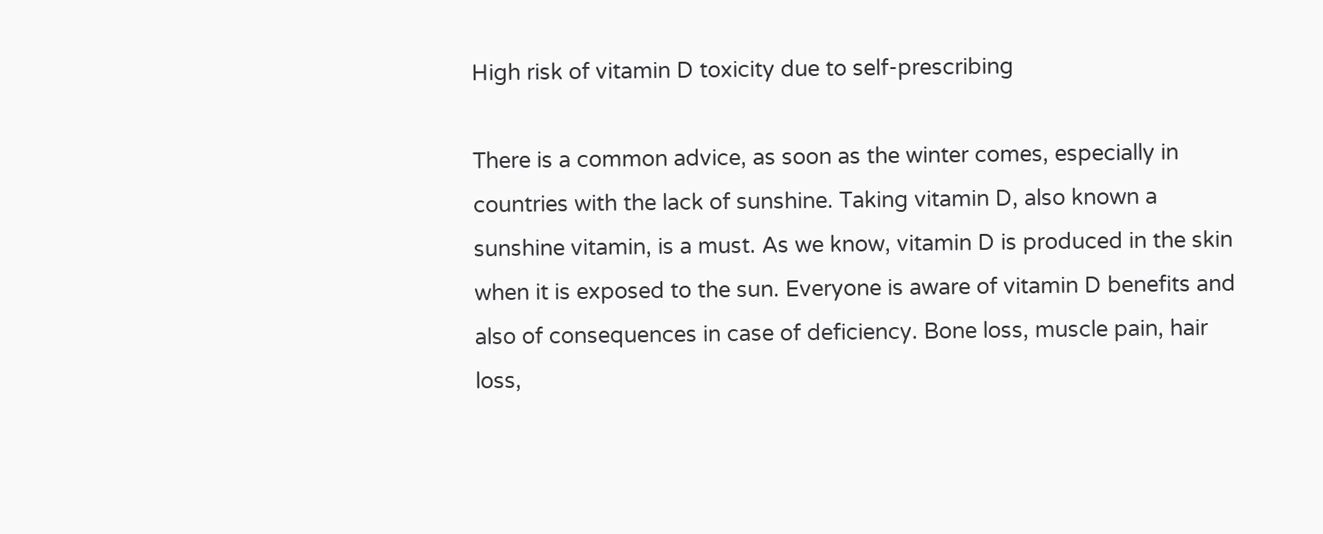High risk of vitamin D toxicity due to self-prescribing

There is a common advice, as soon as the winter comes, especially in countries with the lack of sunshine. Taking vitamin D, also known a sunshine vitamin, is a must. As we know, vitamin D is produced in the skin when it is exposed to the sun. Everyone is aware of vitamin D benefits and also of consequences in case of deficiency. Bone loss, muscle pain, hair loss,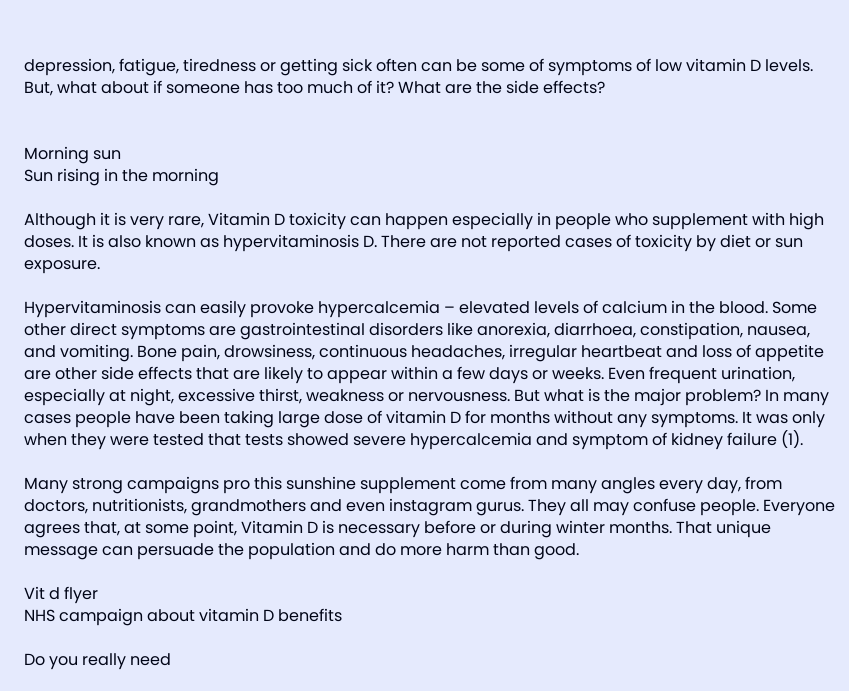depression, fatigue, tiredness or getting sick often can be some of symptoms of low vitamin D levels. But, what about if someone has too much of it? What are the side effects?


Morning sun
Sun rising in the morning

Although it is very rare, Vitamin D toxicity can happen especially in people who supplement with high doses. It is also known as hypervitaminosis D. There are not reported cases of toxicity by diet or sun exposure.

Hypervitaminosis can easily provoke hypercalcemia – elevated levels of calcium in the blood. Some other direct symptoms are gastrointestinal disorders like anorexia, diarrhoea, constipation, nausea, and vomiting. Bone pain, drowsiness, continuous headaches, irregular heartbeat and loss of appetite are other side effects that are likely to appear within a few days or weeks. Even frequent urination, especially at night, excessive thirst, weakness or nervousness. But what is the major problem? In many cases people have been taking large dose of vitamin D for months without any symptoms. It was only when they were tested that tests showed severe hypercalcemia and symptom of kidney failure (1).

Many strong campaigns pro this sunshine supplement come from many angles every day, from doctors, nutritionists, grandmothers and even instagram gurus. They all may confuse people. Everyone agrees that, at some point, Vitamin D is necessary before or during winter months. That unique message can persuade the population and do more harm than good.

Vit d flyer
NHS campaign about vitamin D benefits

Do you really need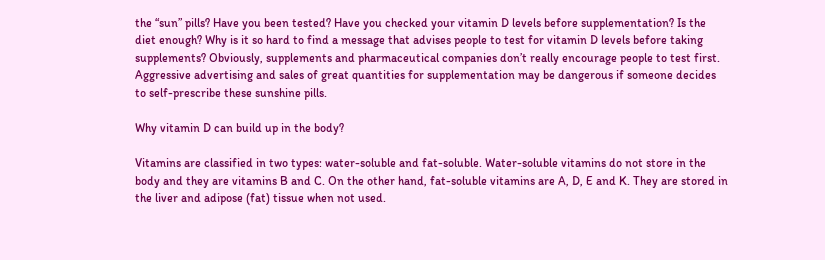the “sun” pills? Have you been tested? Have you checked your vitamin D levels before supplementation? Is the diet enough? Why is it so hard to find a message that advises people to test for vitamin D levels before taking supplements? Obviously, supplements and pharmaceutical companies don’t really encourage people to test first. Aggressive advertising and sales of great quantities for supplementation may be dangerous if someone decides to self-prescribe these sunshine pills.

Why vitamin D can build up in the body?

Vitamins are classified in two types: water-soluble and fat-soluble. Water-soluble vitamins do not store in the body and they are vitamins B and C. On the other hand, fat-soluble vitamins are A, D, E and K. They are stored in the liver and adipose (fat) tissue when not used.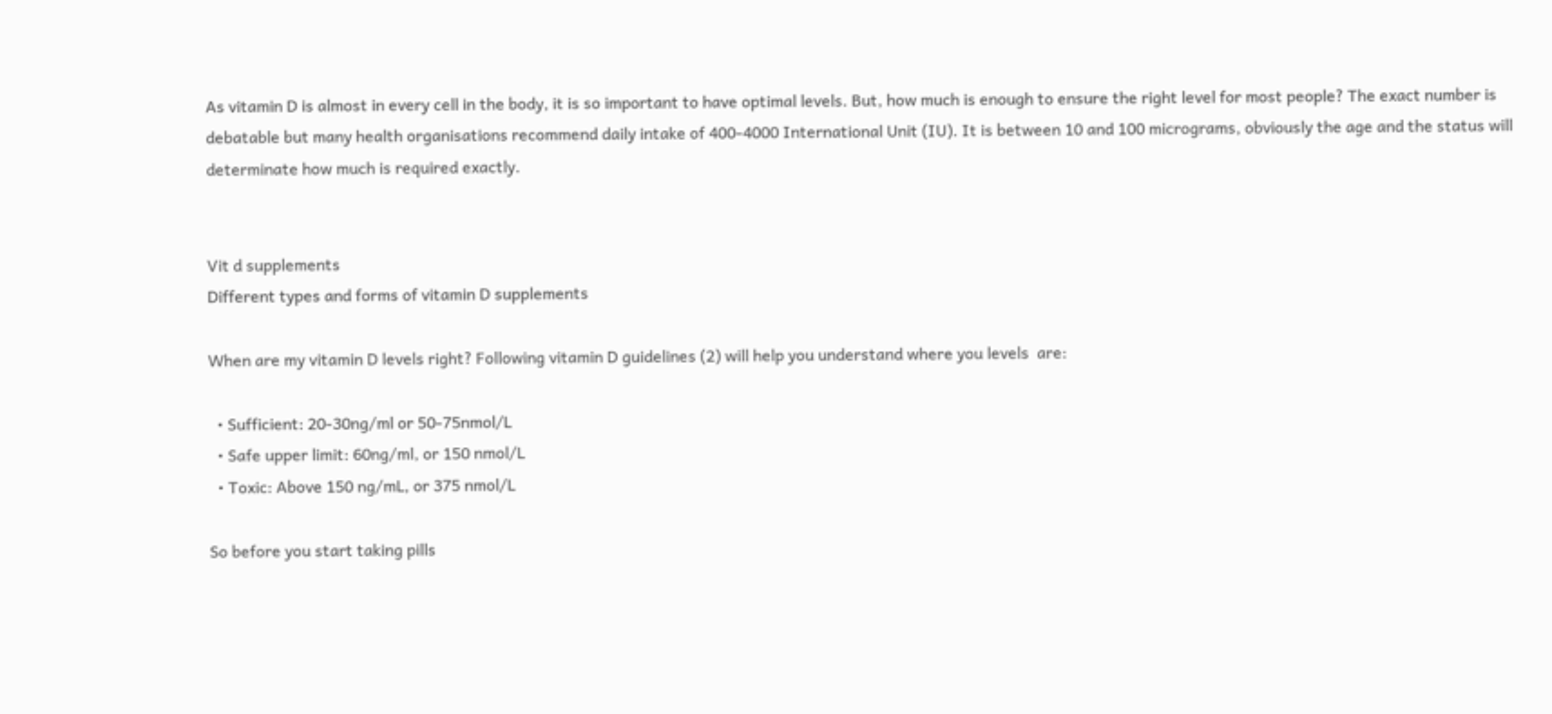As vitamin D is almost in every cell in the body, it is so important to have optimal levels. But, how much is enough to ensure the right level for most people? The exact number is debatable but many health organisations recommend daily intake of 400-4000 International Unit (IU). It is between 10 and 100 micrograms, obviously the age and the status will determinate how much is required exactly.


Vit d supplements
Different types and forms of vitamin D supplements

When are my vitamin D levels right? Following vitamin D guidelines (2) will help you understand where you levels  are:

  • Sufficient: 20-30ng/ml or 50-75nmol/L
  • Safe upper limit: 60ng/ml, or 150 nmol/L
  • Toxic: Above 150 ng/mL, or 375 nmol/L

So before you start taking pills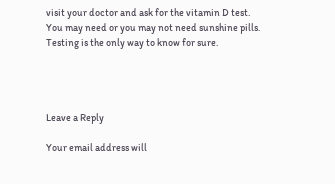visit your doctor and ask for the vitamin D test. You may need or you may not need sunshine pills. Testing is the only way to know for sure.




Leave a Reply

Your email address will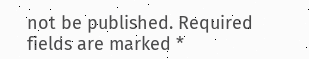not be published. Required fields are marked *